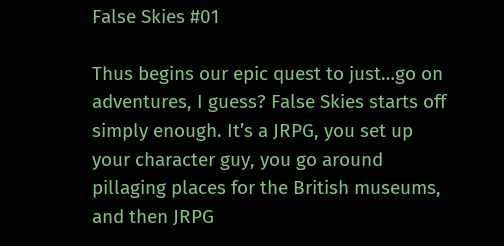False Skies #01

Thus begins our epic quest to just…go on adventures, I guess? False Skies starts off simply enough. It’s a JRPG, you set up your character guy, you go around pillaging places for the British museums, and then JRPG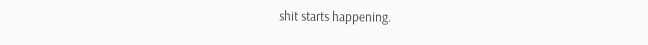shit starts happening.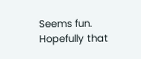Seems fun. Hopefully that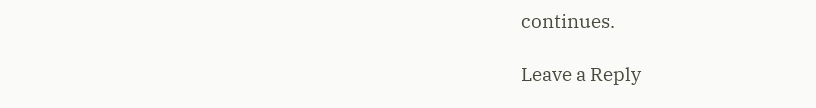continues.

Leave a Reply